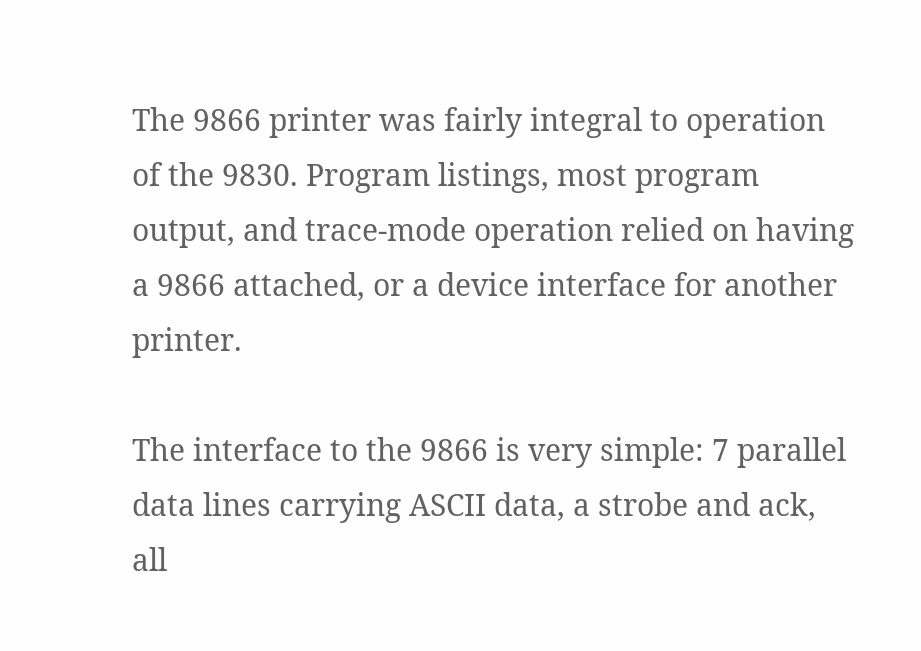The 9866 printer was fairly integral to operation of the 9830. Program listings, most program output, and trace-mode operation relied on having a 9866 attached, or a device interface for another printer.

The interface to the 9866 is very simple: 7 parallel data lines carrying ASCII data, a strobe and ack, all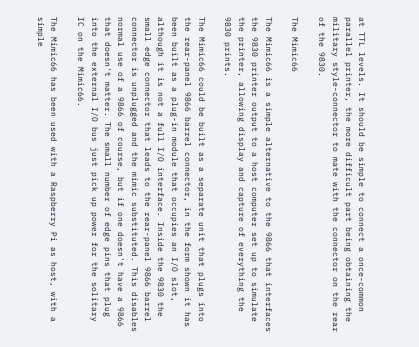at TTL levels. It should be simple to connect a once-common parallel printer, the more difficult part being obtaining the military style-connector to mate with the connector on the rear of the 9830.

The Mimic66

The Mimic66 is a simple alternative to the 9866 that interfaces the 9830 printer output to a host computer set up to simulate the printer, allowing display and capture of everything the 9830 prints.

The Mimic66 could be built as a separate unit that plugs into the rear-panel 9866 barrel connector, in the form shown it has been built as a plug-in module that occupies an I/O slot, although it is not a full I/O interface. Inside the 9830 the small edge connector that leads to the rear-panel 9866 barrel connector is unplugged and the mimic substituted. This disables normal use of a 9866 of course, but if one doesn't have a 9866 that doesn't matter. The small number of edge pins that plug into the external I/O bus just pick up power for the solitary IC on the Mimic66.

The Mimic66 has been used with a Raspberry Pi as host, with a simple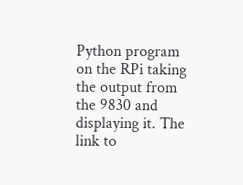Python program on the RPi taking the output from the 9830 and displaying it. The link to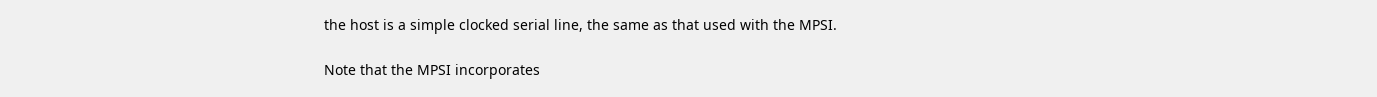the host is a simple clocked serial line, the same as that used with the MPSI.

Note that the MPSI incorporates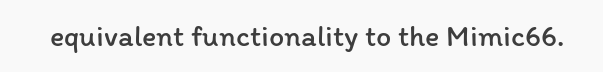equivalent functionality to the Mimic66.